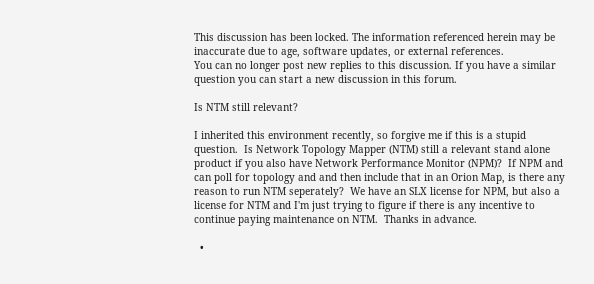This discussion has been locked. The information referenced herein may be inaccurate due to age, software updates, or external references.
You can no longer post new replies to this discussion. If you have a similar question you can start a new discussion in this forum.

Is NTM still relevant?

I inherited this environment recently, so forgive me if this is a stupid question.  Is Network Topology Mapper (NTM) still a relevant stand alone product if you also have Network Performance Monitor (NPM)?  If NPM and can poll for topology and and then include that in an Orion Map, is there any reason to run NTM seperately?  We have an SLX license for NPM, but also a license for NTM and I'm just trying to figure if there is any incentive to continue paying maintenance on NTM.  Thanks in advance.

  •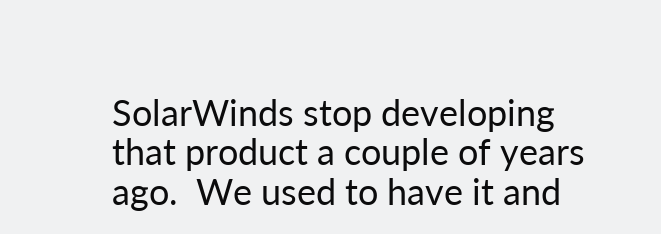SolarWinds stop developing that product a couple of years ago.  We used to have it and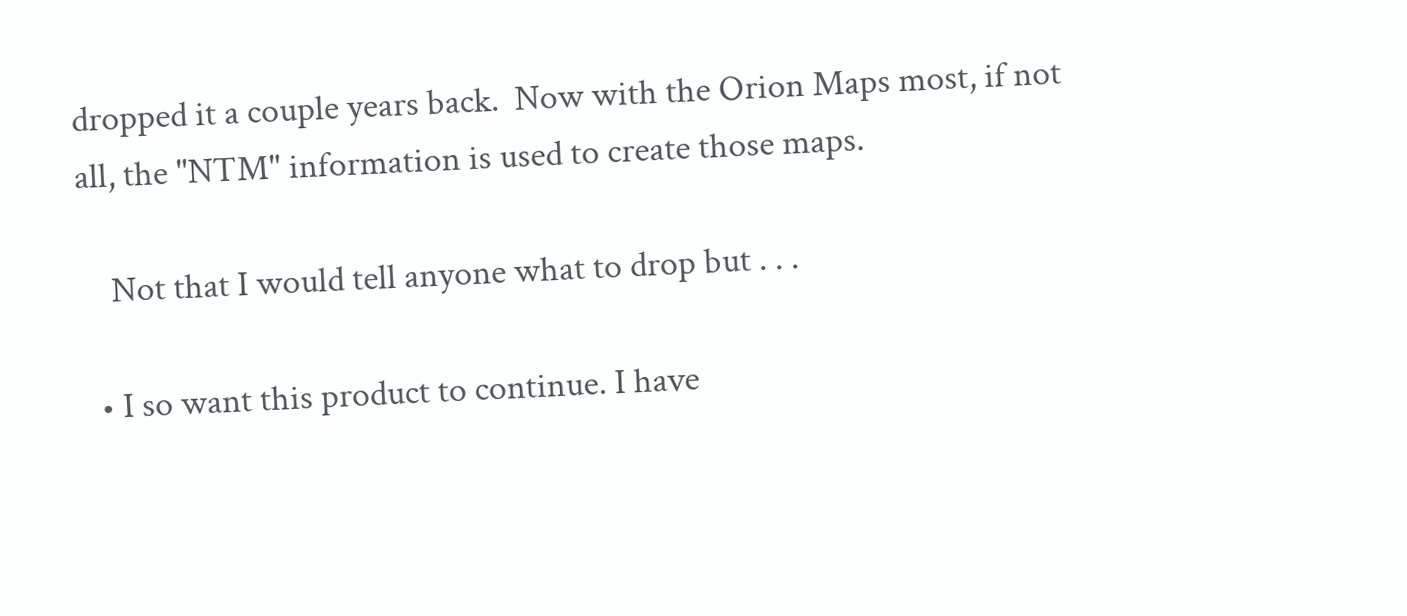dropped it a couple years back.  Now with the Orion Maps most, if not all, the "NTM" information is used to create those maps.

    Not that I would tell anyone what to drop but . . .

  • I so want this product to continue. I have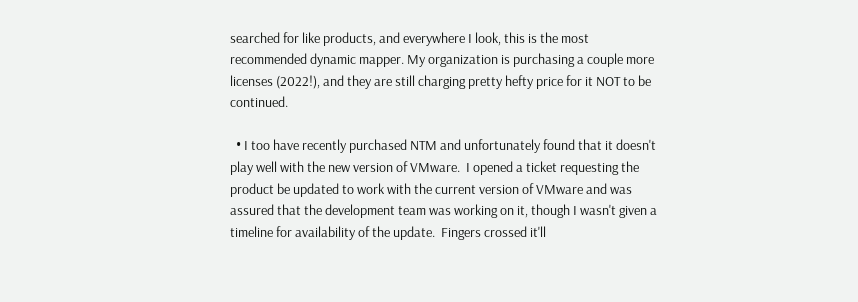searched for like products, and everywhere I look, this is the most recommended dynamic mapper. My organization is purchasing a couple more licenses (2022!), and they are still charging pretty hefty price for it NOT to be continued.

  • I too have recently purchased NTM and unfortunately found that it doesn't play well with the new version of VMware.  I opened a ticket requesting the product be updated to work with the current version of VMware and was assured that the development team was working on it, though I wasn't given a timeline for availability of the update.  Fingers crossed it'll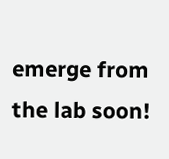emerge from the lab soon!